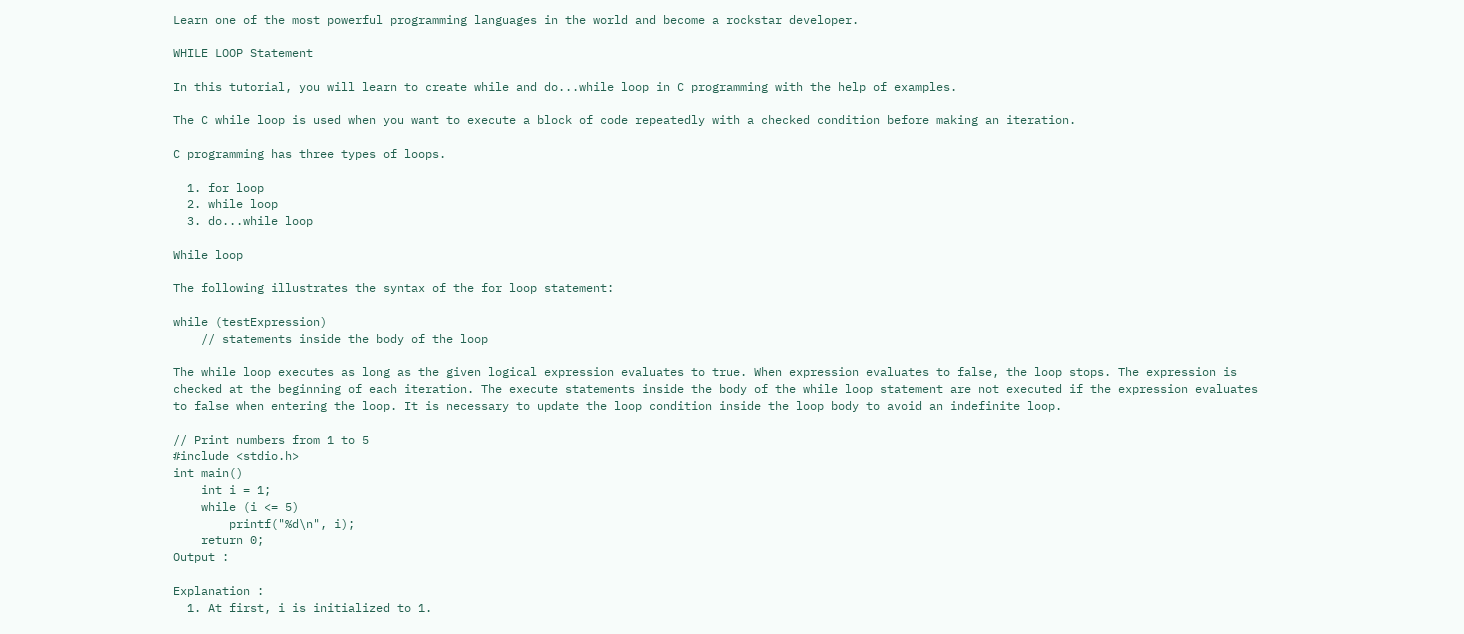Learn one of the most powerful programming languages in the world and become a rockstar developer.

WHILE LOOP Statement

In this tutorial, you will learn to create while and do...while loop in C programming with the help of examples.

The C while loop is used when you want to execute a block of code repeatedly with a checked condition before making an iteration.

C programming has three types of loops.

  1. for loop
  2. while loop
  3. do...while loop

While loop

The following illustrates the syntax of the for loop statement:

while (testExpression)
    // statements inside the body of the loop

The while loop executes as long as the given logical expression evaluates to true. When expression evaluates to false, the loop stops. The expression is checked at the beginning of each iteration. The execute statements inside the body of the while loop statement are not executed if the expression evaluates to false when entering the loop. It is necessary to update the loop condition inside the loop body to avoid an indefinite loop.

// Print numbers from 1 to 5
#include <stdio.h>
int main()
    int i = 1;
    while (i <= 5)
        printf("%d\n", i);
    return 0;
Output :

Explanation :
  1. At first, i is initialized to 1.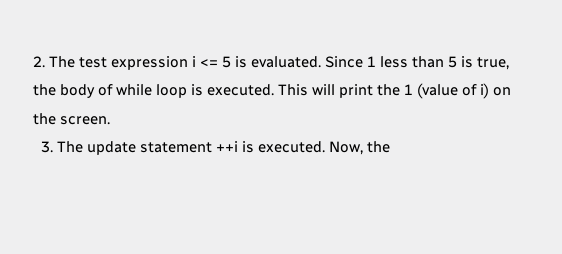2. The test expression i <= 5 is evaluated. Since 1 less than 5 is true, the body of while loop is executed. This will print the 1 (value of i) on the screen.
  3. The update statement ++i is executed. Now, the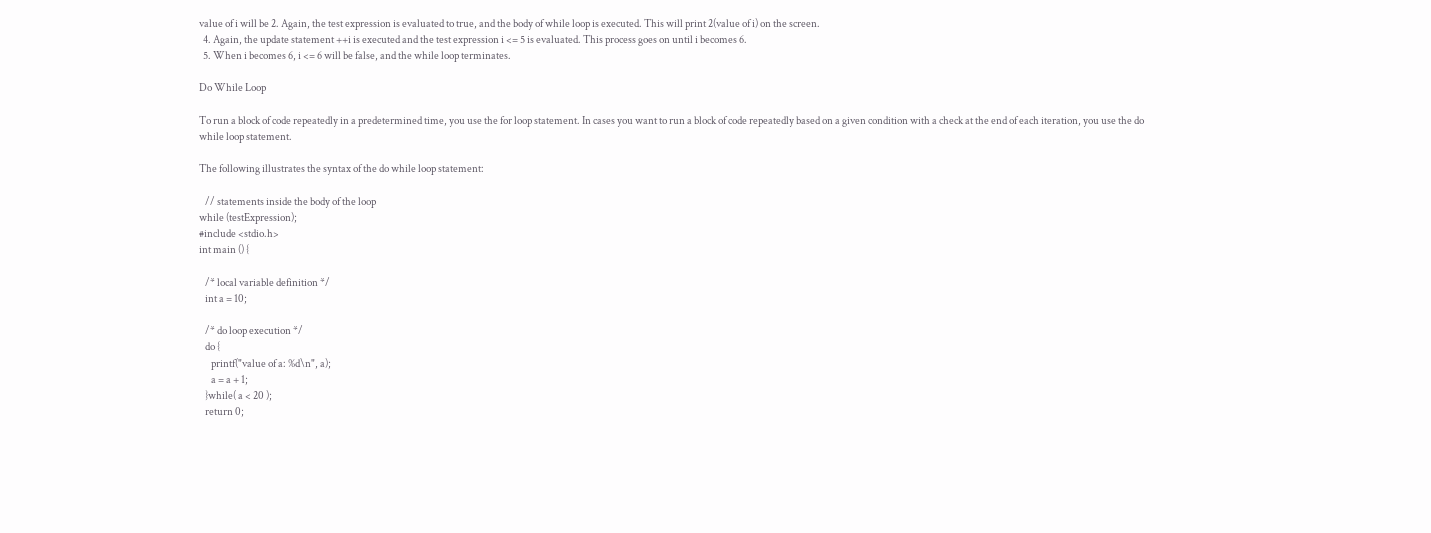value of i will be 2. Again, the test expression is evaluated to true, and the body of while loop is executed. This will print 2(value of i) on the screen.
  4. Again, the update statement ++i is executed and the test expression i <= 5 is evaluated. This process goes on until i becomes 6.
  5. When i becomes 6, i <= 6 will be false, and the while loop terminates.

Do While Loop

To run a block of code repeatedly in a predetermined time, you use the for loop statement. In cases you want to run a block of code repeatedly based on a given condition with a check at the end of each iteration, you use the do while loop statement.

The following illustrates the syntax of the do while loop statement:

   // statements inside the body of the loop
while (testExpression);
#include <stdio.h>
int main () {

   /* local variable definition */
   int a = 10;

   /* do loop execution */
   do {
      printf("value of a: %d\n", a);
      a = a + 1;
   }while( a < 20 );
   return 0;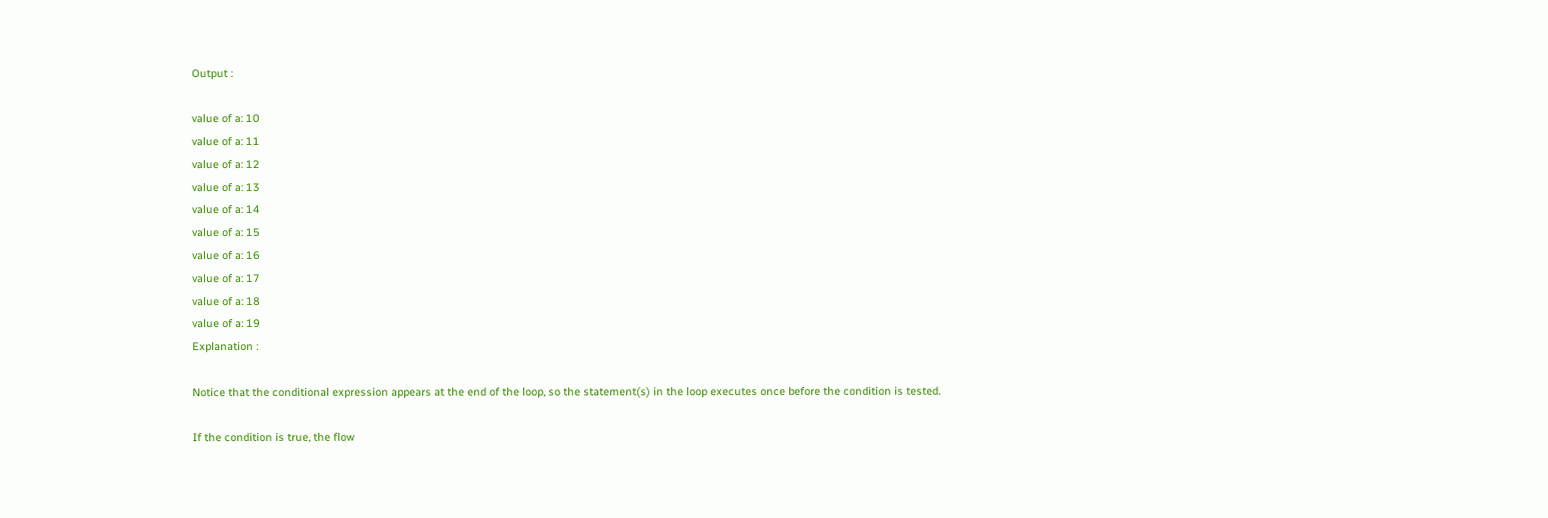Output :

value of a: 10
value of a: 11
value of a: 12
value of a: 13
value of a: 14
value of a: 15
value of a: 16
value of a: 17
value of a: 18
value of a: 19
Explanation :

Notice that the conditional expression appears at the end of the loop, so the statement(s) in the loop executes once before the condition is tested.

If the condition is true, the flow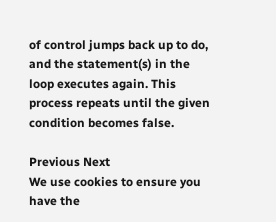of control jumps back up to do, and the statement(s) in the loop executes again. This process repeats until the given condition becomes false.

Previous Next
We use cookies to ensure you have the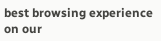best browsing experience on our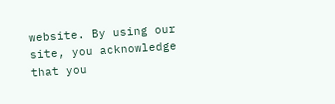website. By using our site, you acknowledge that you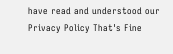have read and understood our Privacy Policy That's Fine